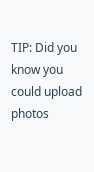TIP: Did you know you could upload photos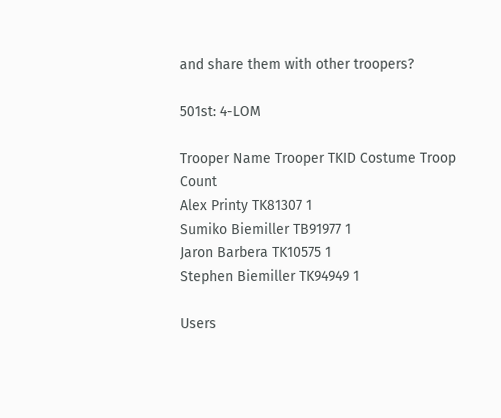and share them with other troopers?

501st: 4-LOM

Trooper Name Trooper TKID Costume Troop Count
Alex Printy TK81307 1
Sumiko Biemiller TB91977 1
Jaron Barbera TK10575 1
Stephen Biemiller TK94949 1

Users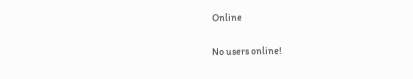Online

No users online!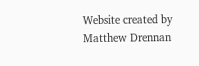Website created by Matthew Drennan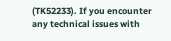(TK52233). If you encounter any technical issues with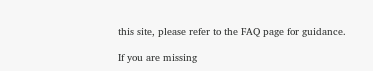this site, please refer to the FAQ page for guidance.

If you are missing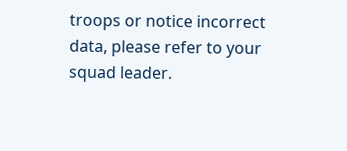troops or notice incorrect data, please refer to your squad leader.